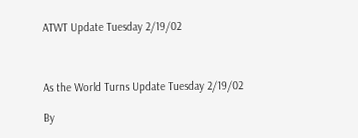ATWT Update Tuesday 2/19/02



As the World Turns Update Tuesday 2/19/02

By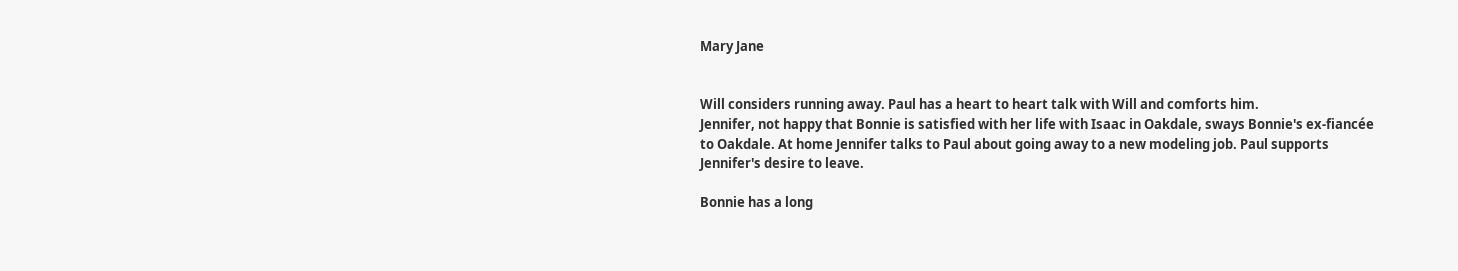Mary Jane


Will considers running away. Paul has a heart to heart talk with Will and comforts him.
Jennifer, not happy that Bonnie is satisfied with her life with Isaac in Oakdale, sways Bonnie's ex-fiancée to Oakdale. At home Jennifer talks to Paul about going away to a new modeling job. Paul supports Jennifer's desire to leave.

Bonnie has a long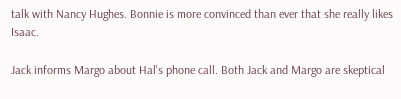talk with Nancy Hughes. Bonnie is more convinced than ever that she really likes Isaac.

Jack informs Margo about Hal's phone call. Both Jack and Margo are skeptical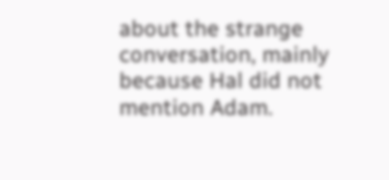about the strange conversation, mainly because Hal did not mention Adam.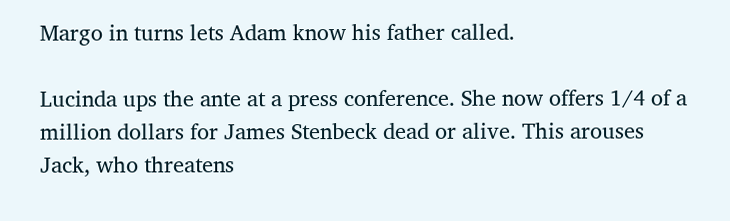Margo in turns lets Adam know his father called.

Lucinda ups the ante at a press conference. She now offers 1/4 of a million dollars for James Stenbeck dead or alive. This arouses Jack, who threatens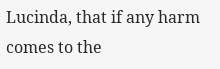Lucinda, that if any harm comes to the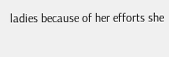ladies because of her efforts she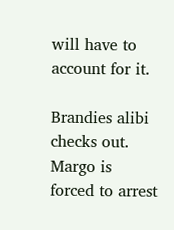will have to account for it.

Brandies alibi checks out. Margo is forced to arrest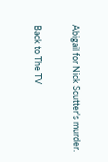Abigail for Nick Scutter's murder.

Back to The TV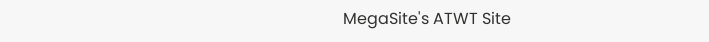MegaSite's ATWT Site